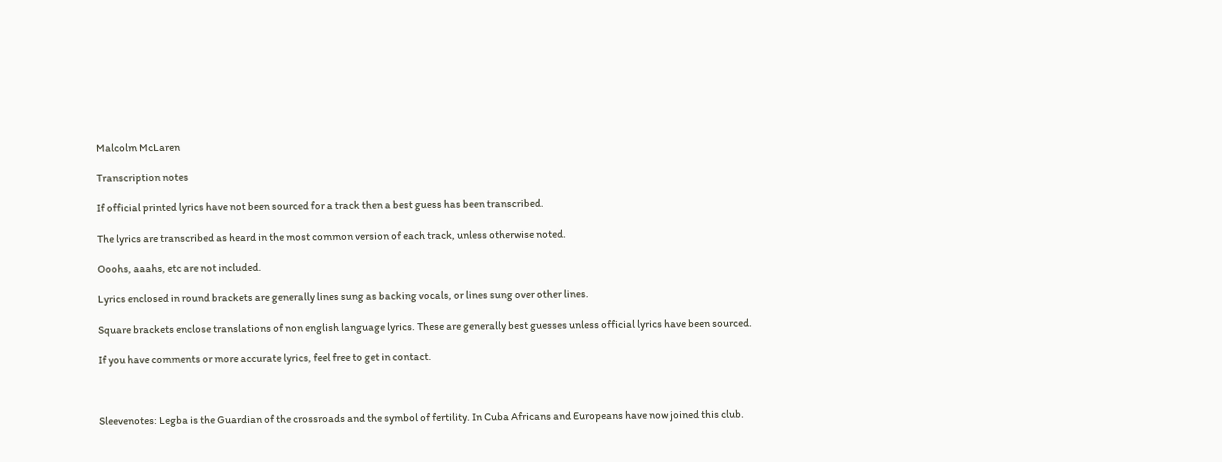Malcolm McLaren

Transcription notes

If official printed lyrics have not been sourced for a track then a best guess has been transcribed.

The lyrics are transcribed as heard in the most common version of each track, unless otherwise noted.

Ooohs, aaahs, etc are not included.

Lyrics enclosed in round brackets are generally lines sung as backing vocals, or lines sung over other lines.

Square brackets enclose translations of non english language lyrics. These are generally best guesses unless official lyrics have been sourced.

If you have comments or more accurate lyrics, feel free to get in contact.



Sleevenotes: Legba is the Guardian of the crossroads and the symbol of fertility. In Cuba Africans and Europeans have now joined this club.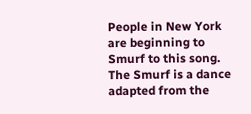People in New York are beginning to Smurf to this song. The Smurf is a dance adapted from the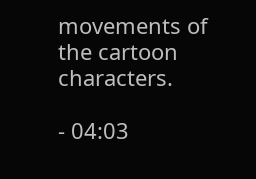movements of the cartoon characters.

- 04:03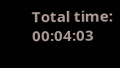Total time: 00:04:03